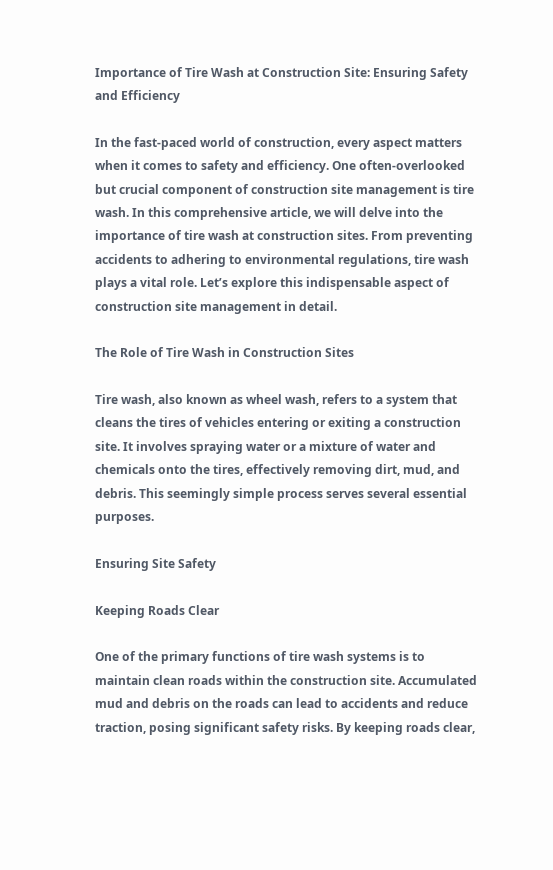Importance of Tire Wash at Construction Site: Ensuring Safety and Efficiency

In the fast-paced world of construction, every aspect matters when it comes to safety and efficiency. One often-overlooked but crucial component of construction site management is tire wash. In this comprehensive article, we will delve into the importance of tire wash at construction sites. From preventing accidents to adhering to environmental regulations, tire wash plays a vital role. Let’s explore this indispensable aspect of construction site management in detail.

The Role of Tire Wash in Construction Sites

Tire wash, also known as wheel wash, refers to a system that cleans the tires of vehicles entering or exiting a construction site. It involves spraying water or a mixture of water and chemicals onto the tires, effectively removing dirt, mud, and debris. This seemingly simple process serves several essential purposes.

Ensuring Site Safety

Keeping Roads Clear

One of the primary functions of tire wash systems is to maintain clean roads within the construction site. Accumulated mud and debris on the roads can lead to accidents and reduce traction, posing significant safety risks. By keeping roads clear,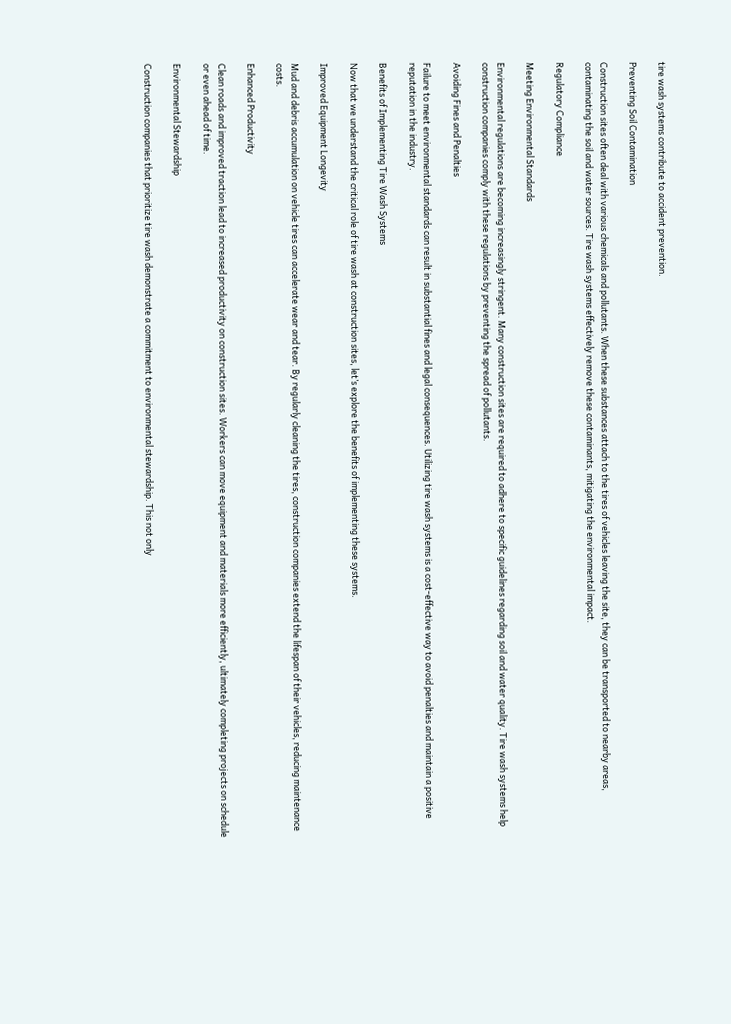tire wash systems contribute to accident prevention.

Preventing Soil Contamination

Construction sites often deal with various chemicals and pollutants. When these substances attach to the tires of vehicles leaving the site, they can be transported to nearby areas, contaminating the soil and water sources. Tire wash systems effectively remove these contaminants, mitigating the environmental impact.

Regulatory Compliance

Meeting Environmental Standards

Environmental regulations are becoming increasingly stringent. Many construction sites are required to adhere to specific guidelines regarding soil and water quality. Tire wash systems help construction companies comply with these regulations by preventing the spread of pollutants.

Avoiding Fines and Penalties

Failure to meet environmental standards can result in substantial fines and legal consequences. Utilizing tire wash systems is a cost-effective way to avoid penalties and maintain a positive reputation in the industry.

Benefits of Implementing Tire Wash Systems

Now that we understand the critical role of tire wash at construction sites, let’s explore the benefits of implementing these systems.

Improved Equipment Longevity

Mud and debris accumulation on vehicle tires can accelerate wear and tear. By regularly cleaning the tires, construction companies extend the lifespan of their vehicles, reducing maintenance costs.

Enhanced Productivity

Clean roads and improved traction lead to increased productivity on construction sites. Workers can move equipment and materials more efficiently, ultimately completing projects on schedule or even ahead of time.

Environmental Stewardship

Construction companies that prioritize tire wash demonstrate a commitment to environmental stewardship. This not only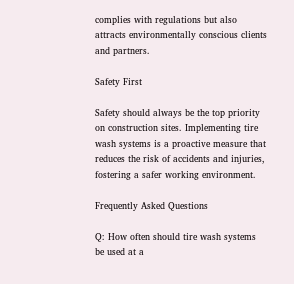complies with regulations but also attracts environmentally conscious clients and partners.

Safety First

Safety should always be the top priority on construction sites. Implementing tire wash systems is a proactive measure that reduces the risk of accidents and injuries, fostering a safer working environment.

Frequently Asked Questions

Q: How often should tire wash systems be used at a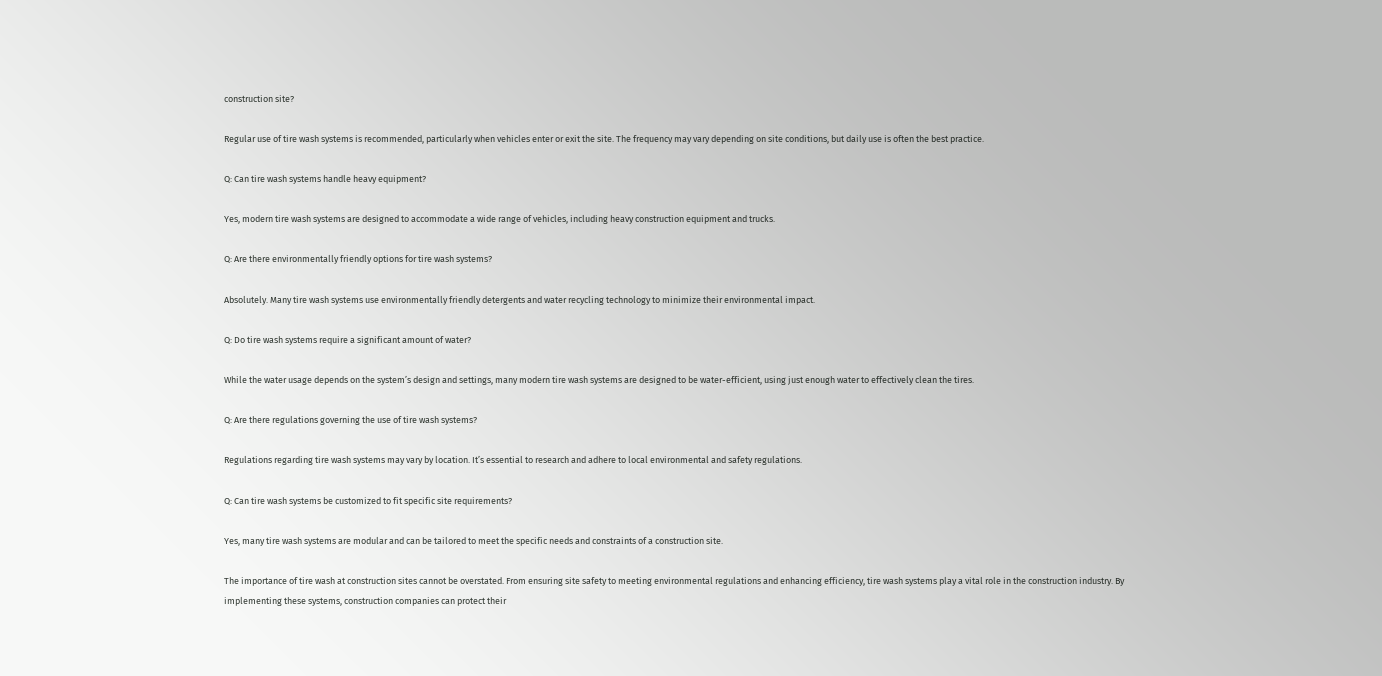construction site?

Regular use of tire wash systems is recommended, particularly when vehicles enter or exit the site. The frequency may vary depending on site conditions, but daily use is often the best practice.

Q: Can tire wash systems handle heavy equipment?

Yes, modern tire wash systems are designed to accommodate a wide range of vehicles, including heavy construction equipment and trucks.

Q: Are there environmentally friendly options for tire wash systems?

Absolutely. Many tire wash systems use environmentally friendly detergents and water recycling technology to minimize their environmental impact.

Q: Do tire wash systems require a significant amount of water?

While the water usage depends on the system’s design and settings, many modern tire wash systems are designed to be water-efficient, using just enough water to effectively clean the tires.

Q: Are there regulations governing the use of tire wash systems?

Regulations regarding tire wash systems may vary by location. It’s essential to research and adhere to local environmental and safety regulations.

Q: Can tire wash systems be customized to fit specific site requirements?

Yes, many tire wash systems are modular and can be tailored to meet the specific needs and constraints of a construction site.

The importance of tire wash at construction sites cannot be overstated. From ensuring site safety to meeting environmental regulations and enhancing efficiency, tire wash systems play a vital role in the construction industry. By implementing these systems, construction companies can protect their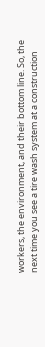workers, the environment, and their bottom line. So, the next time you see a tire wash system at a construction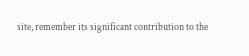site, remember its significant contribution to the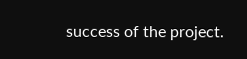success of the project.